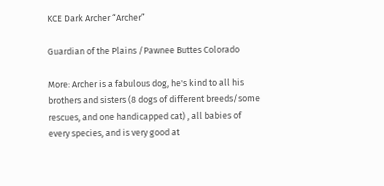KCE Dark Archer “Archer”

Guardian of the Plains /Pawnee Buttes Colorado

More: Archer is a fabulous dog, he's kind to all his brothers and sisters (8 dogs of different breeds/some rescues, and one handicapped cat) , all babies of every species, and is very good at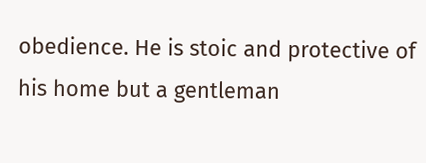obedience. He is stoic and protective of his home but a gentleman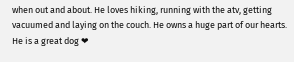when out and about. He loves hiking, running with the atv, getting vacuumed and laying on the couch. He owns a huge part of our hearts. He is a great dog ❤